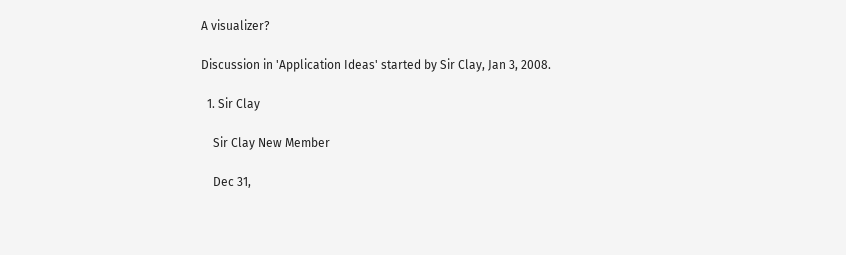A visualizer?

Discussion in 'Application Ideas' started by Sir Clay, Jan 3, 2008.

  1. Sir Clay

    Sir Clay New Member

    Dec 31,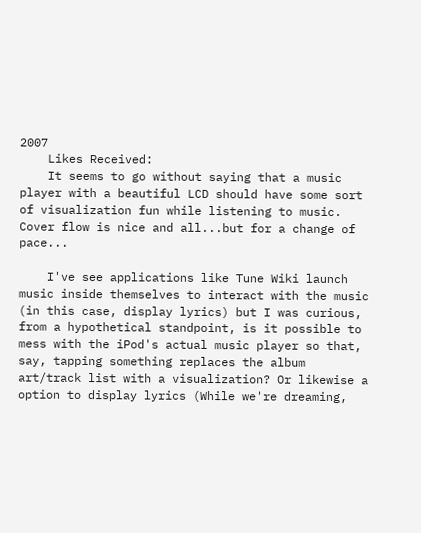2007
    Likes Received:
    It seems to go without saying that a music player with a beautiful LCD should have some sort of visualization fun while listening to music. Cover flow is nice and all...but for a change of pace...

    I've see applications like Tune Wiki launch music inside themselves to interact with the music (in this case, display lyrics) but I was curious, from a hypothetical standpoint, is it possible to mess with the iPod's actual music player so that, say, tapping something replaces the album art/track list with a visualization? Or likewise a option to display lyrics (While we're dreaming,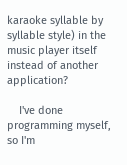karaoke syllable by syllable style) in the music player itself instead of another application?

    I've done programming myself, so I'm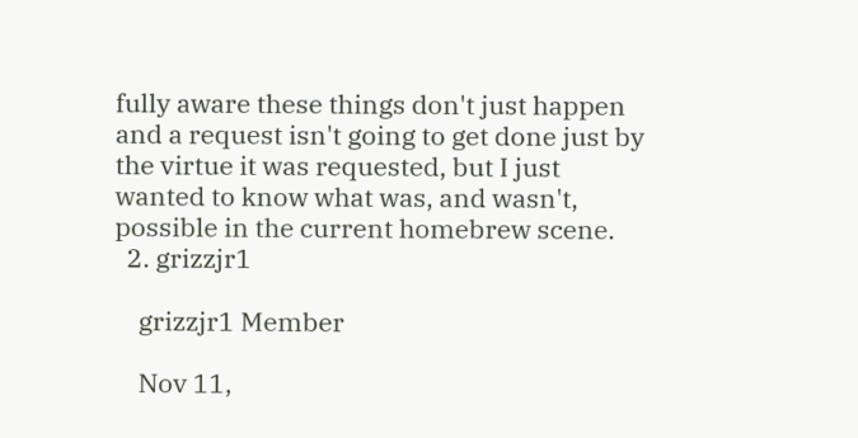fully aware these things don't just happen and a request isn't going to get done just by the virtue it was requested, but I just wanted to know what was, and wasn't, possible in the current homebrew scene.
  2. grizzjr1

    grizzjr1 Member

    Nov 11,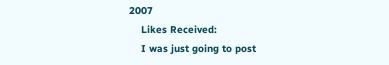2007
    Likes Received:
    I was just going to post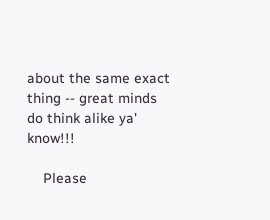about the same exact thing -- great minds do think alike ya' know!!!

    Please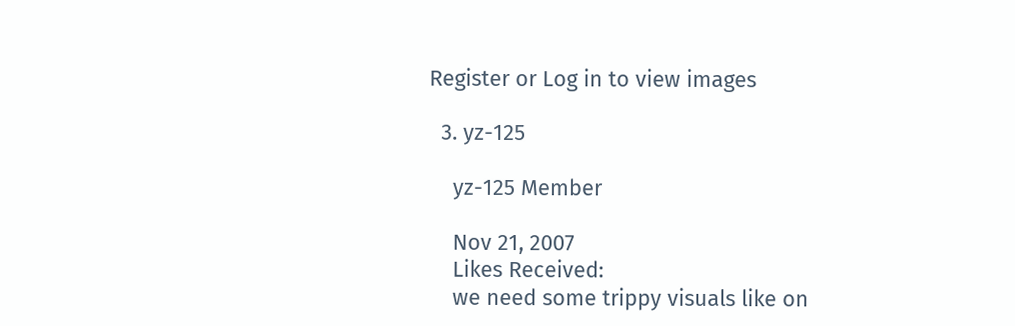Register or Log in to view images

  3. yz-125

    yz-125 Member

    Nov 21, 2007
    Likes Received:
    we need some trippy visuals like on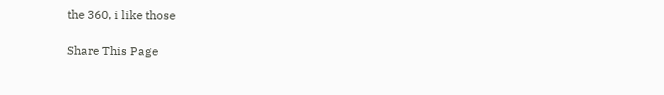the 360, i like those

Share This Page